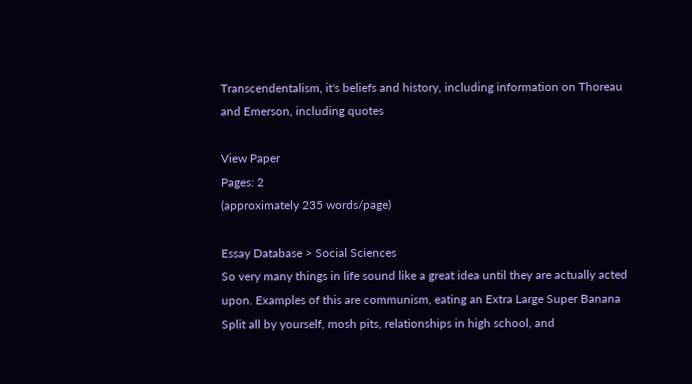Transcendentalism, it's beliefs and history, including information on Thoreau and Emerson, including quotes

View Paper
Pages: 2
(approximately 235 words/page)

Essay Database > Social Sciences
So very many things in life sound like a great idea until they are actually acted upon. Examples of this are communism, eating an Extra Large Super Banana Split all by yourself, mosh pits, relationships in high school, and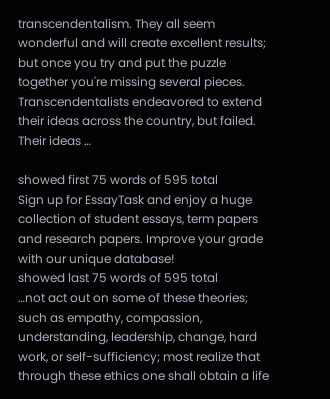transcendentalism. They all seem wonderful and will create excellent results; but once you try and put the puzzle together you're missing several pieces. Transcendentalists endeavored to extend their ideas across the country, but failed. Their ideas …

showed first 75 words of 595 total
Sign up for EssayTask and enjoy a huge collection of student essays, term papers and research papers. Improve your grade with our unique database!
showed last 75 words of 595 total
…not act out on some of these theories; such as empathy, compassion, understanding, leadership, change, hard work, or self-sufficiency; most realize that through these ethics one shall obtain a life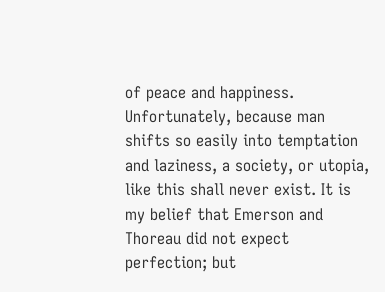of peace and happiness. Unfortunately, because man shifts so easily into temptation and laziness, a society, or utopia, like this shall never exist. It is my belief that Emerson and Thoreau did not expect perfection; but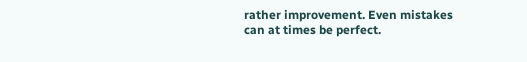rather improvement. Even mistakes can at times be perfect.